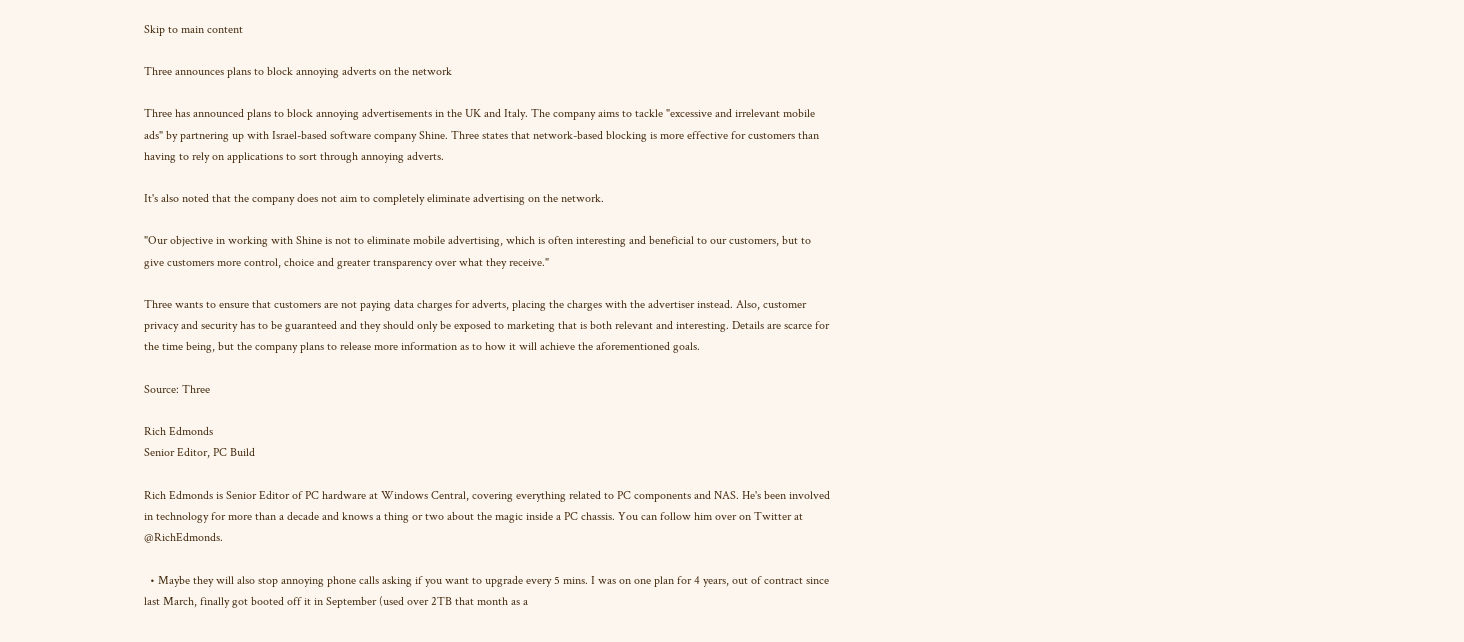Skip to main content

Three announces plans to block annoying adverts on the network

Three has announced plans to block annoying advertisements in the UK and Italy. The company aims to tackle "excessive and irrelevant mobile ads" by partnering up with Israel-based software company Shine. Three states that network-based blocking is more effective for customers than having to rely on applications to sort through annoying adverts.

It's also noted that the company does not aim to completely eliminate advertising on the network.

"Our objective in working with Shine is not to eliminate mobile advertising, which is often interesting and beneficial to our customers, but to give customers more control, choice and greater transparency over what they receive."

Three wants to ensure that customers are not paying data charges for adverts, placing the charges with the advertiser instead. Also, customer privacy and security has to be guaranteed and they should only be exposed to marketing that is both relevant and interesting. Details are scarce for the time being, but the company plans to release more information as to how it will achieve the aforementioned goals.

Source: Three

Rich Edmonds
Senior Editor, PC Build

Rich Edmonds is Senior Editor of PC hardware at Windows Central, covering everything related to PC components and NAS. He's been involved in technology for more than a decade and knows a thing or two about the magic inside a PC chassis. You can follow him over on Twitter at @RichEdmonds.

  • Maybe they will also stop annoying phone calls asking if you want to upgrade every 5 mins. I was on one plan for 4 years, out of contract since last March, finally got booted off it in September (used over 2TB that month as a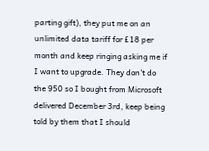parting gift), they put me on an unlimited data tariff for £18 per month and keep ringing asking me if I want to upgrade. They don't do the 950 so I bought from Microsoft delivered December 3rd, keep being told by them that I should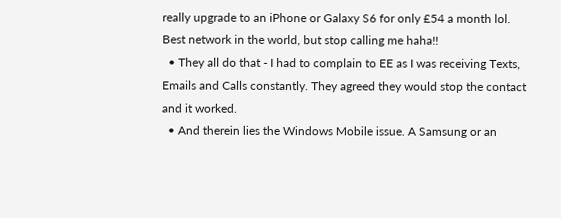really upgrade to an iPhone or Galaxy S6 for only £54 a month lol. Best network in the world, but stop calling me haha!!
  • They all do that - I had to complain to EE as I was receiving Texts, Emails and Calls constantly. They agreed they would stop the contact and it worked.
  • And therein lies the Windows Mobile issue. A Samsung or an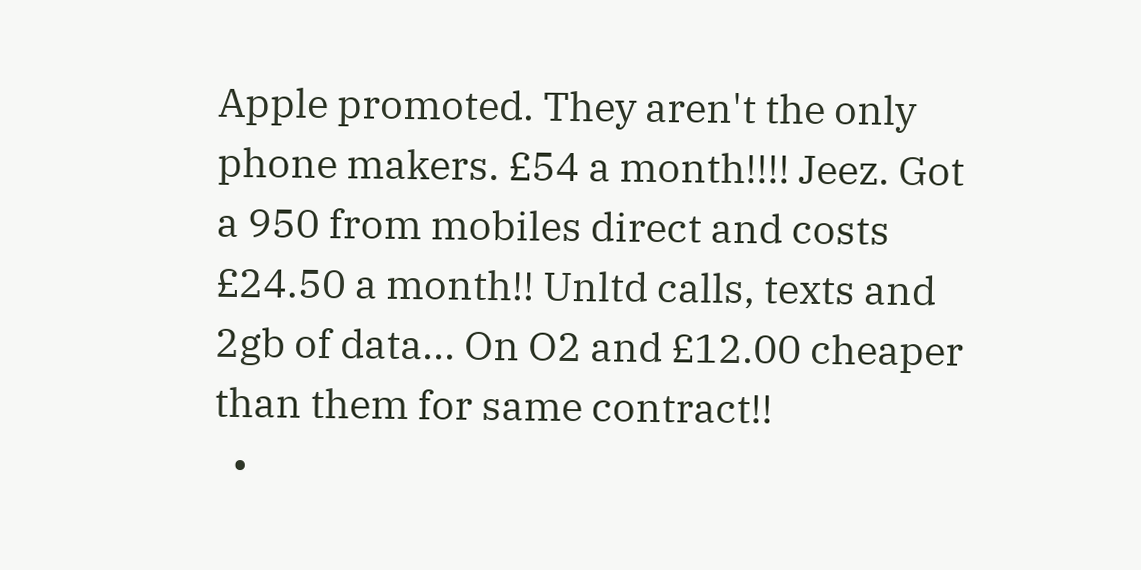Apple promoted. They aren't the only phone makers. £54 a month!!!! Jeez. Got a 950 from mobiles direct and costs £24.50 a month!! Unltd calls, texts and 2gb of data... On O2 and £12.00 cheaper than them for same contract!!
  •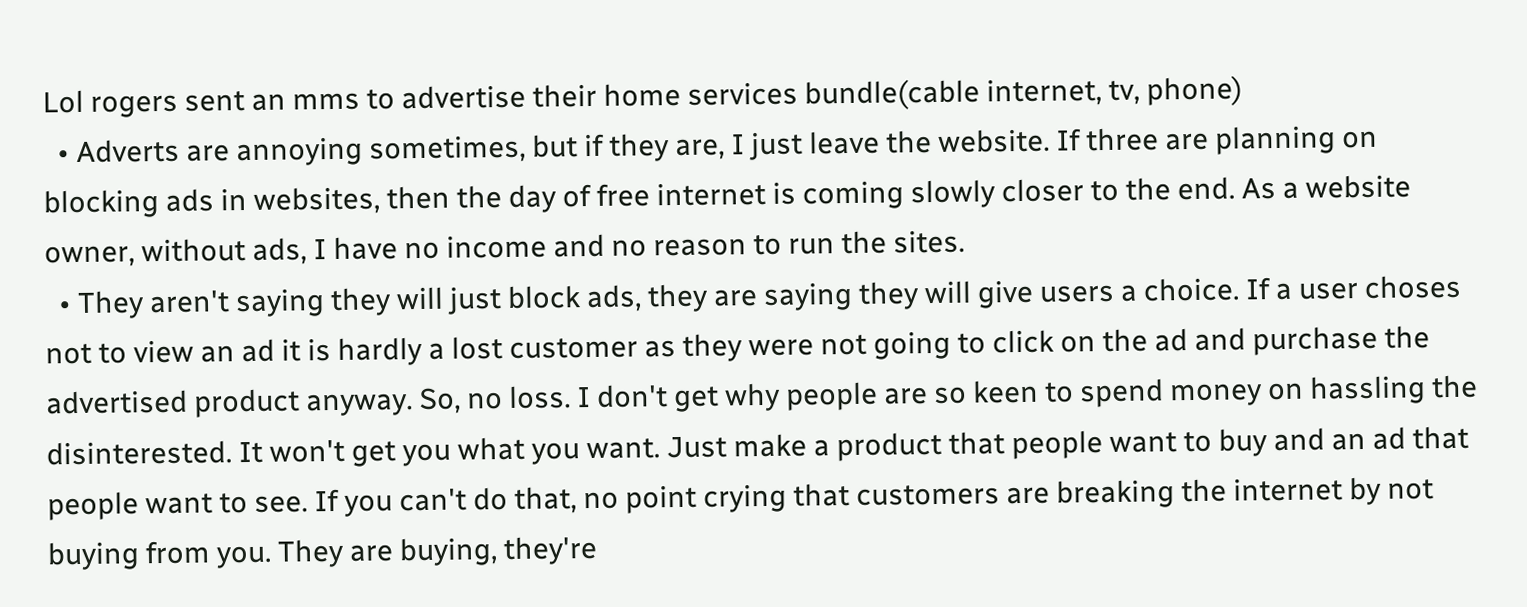Lol rogers sent an mms to advertise their home services bundle(cable internet, tv, phone)
  • Adverts are annoying sometimes, but if they are, I just leave the website. If three are planning on blocking ads in websites, then the day of free internet is coming slowly closer to the end. As a website owner, without ads, I have no income and no reason to run the sites.
  • They aren't saying they will just block ads, they are saying they will give users a choice. If a user choses not to view an ad it is hardly a lost customer as they were not going to click on the ad and purchase the advertised product anyway. So, no loss. I don't get why people are so keen to spend money on hassling the disinterested. It won't get you what you want. Just make a product that people want to buy and an ad that people want to see. If you can't do that, no point crying that customers are breaking the internet by not buying from you. They are buying, they're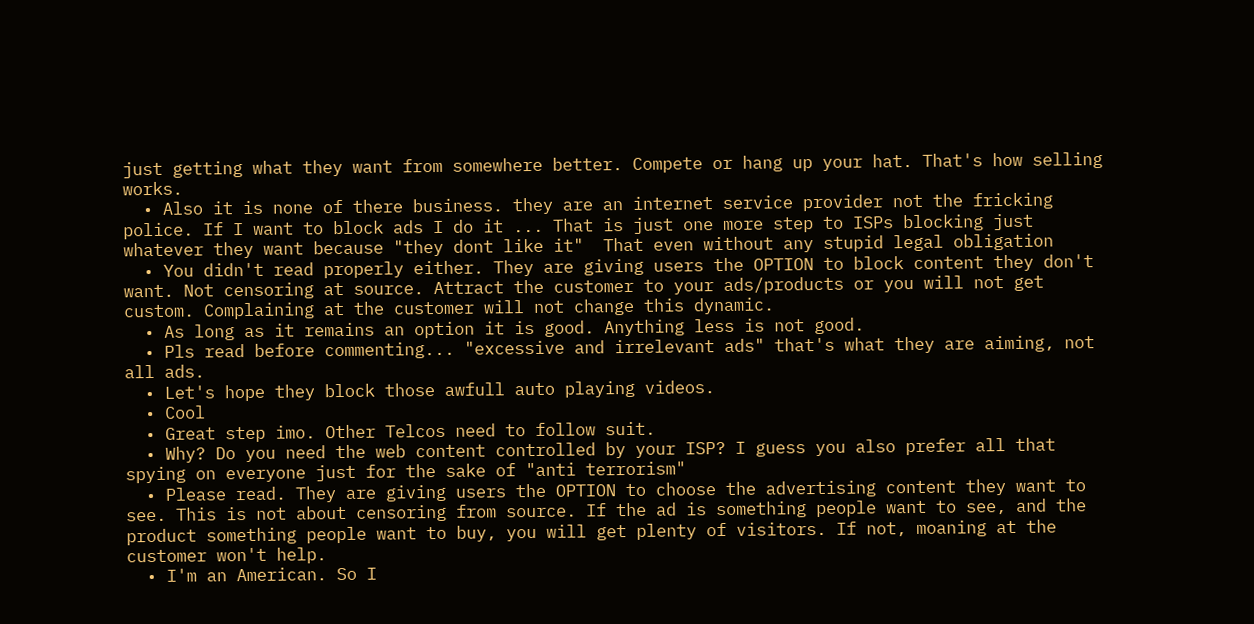just getting what they want from somewhere better. Compete or hang up your hat. That's how selling works.
  • Also it is none of there business. they are an internet service provider not the fricking police. If I want to block ads I do it ... That is just one more step to ISPs blocking just whatever they want because "they dont like it"  That even without any stupid legal obligation
  • You didn't read properly either. They are giving users the OPTION to block content they don't want. Not censoring at source. Attract the customer to your ads/products or you will not get custom. Complaining at the customer will not change this dynamic.
  • As long as it remains an option it is good. Anything less is not good.
  • Pls read before commenting... "excessive and irrelevant ads" that's what they are aiming, not all ads.
  • Let's hope they block those awfull auto playing videos.
  • Cool
  • Great step imo. Other Telcos need to follow suit.
  • Why? Do you need the web content controlled by your ISP? I guess you also prefer all that spying on everyone just for the sake of "anti terrorism"
  • Please read. They are giving users the OPTION to choose the advertising content they want to see. This is not about censoring from source. If the ad is something people want to see, and the product something people want to buy, you will get plenty of visitors. If not, moaning at the customer won't help.
  • I'm an American. So I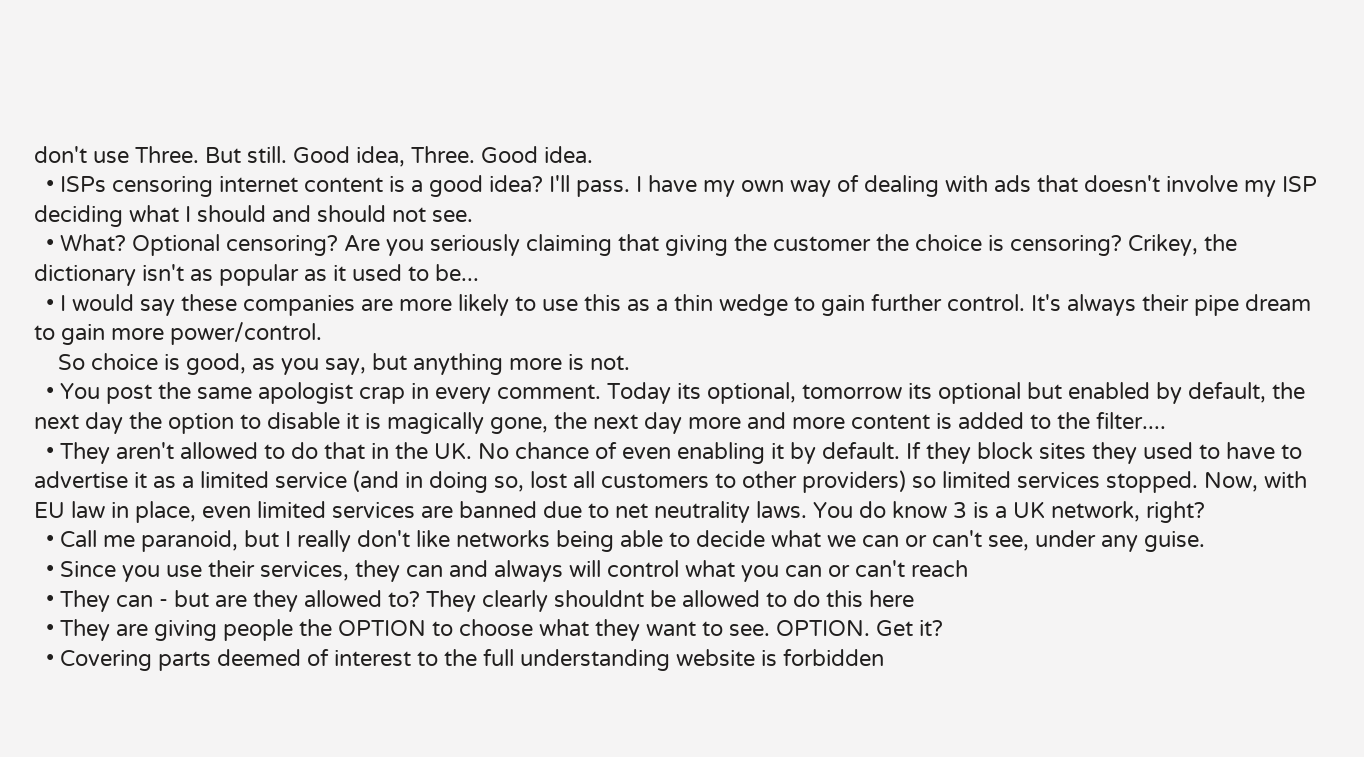don't use Three. But still. Good idea, Three. Good idea.
  • ISPs censoring internet content is a good idea? I'll pass. I have my own way of dealing with ads that doesn't involve my ISP deciding what I should and should not see.
  • What? Optional censoring? Are you seriously claiming that giving the customer the choice is censoring? Crikey, the dictionary isn't as popular as it used to be...
  • I would say these companies are more likely to use this as a thin wedge to gain further control. It's always their pipe dream to gain more power/control.
    So choice is good, as you say, but anything more is not.
  • You post the same apologist crap in every comment. Today its optional, tomorrow its optional but enabled by default, the next day the option to disable it is magically gone, the next day more and more content is added to the filter....
  • They aren't allowed to do that in the UK. No chance of even enabling it by default. If they block sites they used to have to advertise it as a limited service (and in doing so, lost all customers to other providers) so limited services stopped. Now, with EU law in place, even limited services are banned due to net neutrality laws. You do know 3 is a UK network, right?
  • Call me paranoid, but I really don't like networks being able to decide what we can or can't see, under any guise.
  • Since you use their services, they can and always will control what you can or can't reach
  • They can - but are they allowed to? They clearly shouldnt be allowed to do this here
  • They are giving people the OPTION to choose what they want to see. OPTION. Get it?
  • Covering parts deemed of interest to the full understanding website is forbidden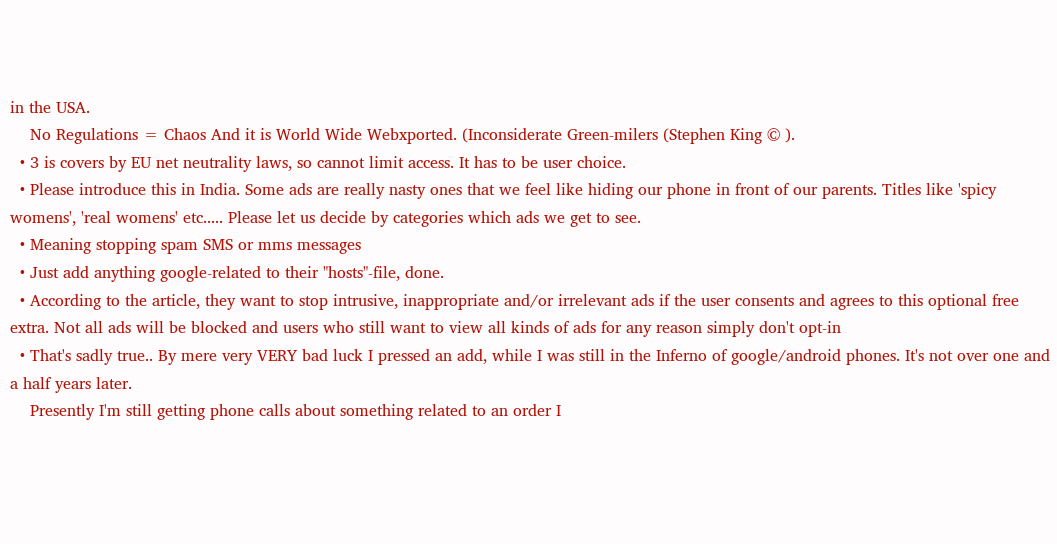in the USA.
    No Regulations = Chaos And it is World Wide Webxported. (Inconsiderate Green-milers (Stephen King © ).
  • 3 is covers by EU net neutrality laws, so cannot limit access. It has to be user choice.
  • Please introduce this in India. Some ads are really nasty ones that we feel like hiding our phone in front of our parents. Titles like 'spicy womens', 'real womens' etc..... Please let us decide by categories which ads we get to see.
  • Meaning stopping spam SMS or mms messages
  • Just add anything google-related to their "hosts"-file, done.
  • According to the article, they want to stop intrusive, inappropriate and/or irrelevant ads if the user consents and agrees to this optional free extra. Not all ads will be blocked and users who still want to view all kinds of ads for any reason simply don't opt-in
  • That's sadly true.. By mere very VERY bad luck I pressed an add, while I was still in the Inferno of google/android phones. It's not over one and a half years later.
    Presently I'm still getting phone calls about something related to an order I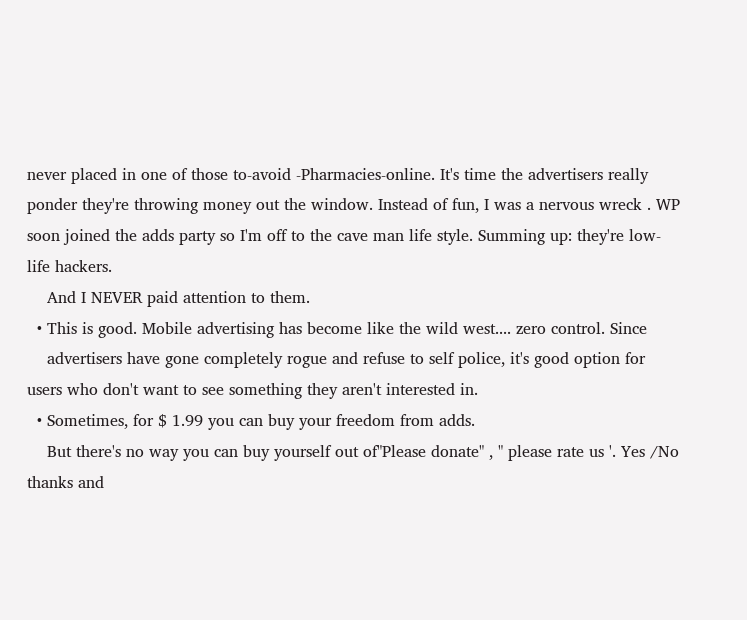never placed in one of those to-avoid -Pharmacies-online. It's time the advertisers really ponder they're throwing money out the window. Instead of fun, I was a nervous wreck . WP soon joined the adds party so I'm off to the cave man life style. Summing up: they're low-life hackers.
    And I NEVER paid attention to them.
  • This is good. Mobile advertising has become like the wild west.... zero control. Since
    advertisers have gone completely rogue and refuse to self police, it's good option for users who don't want to see something they aren't interested in.
  • Sometimes, for $ 1.99 you can buy your freedom from adds.
    But there's no way you can buy yourself out of"Please donate" , " please rate us '. Yes /No thanks and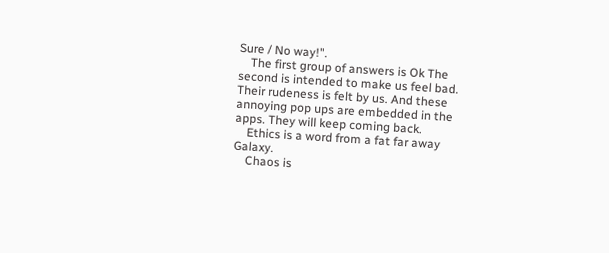Sure / No way!".
    The first group of answers is Ok The second is intended to make us feel bad. Their rudeness is felt by us. And these annoying pop ups are embedded in the apps. They will keep coming back.
    Ethics is a word from a fat far away Galaxy.
    Chaos is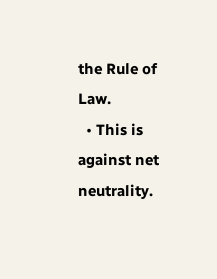the Rule of Law.
  • This is against net neutrality.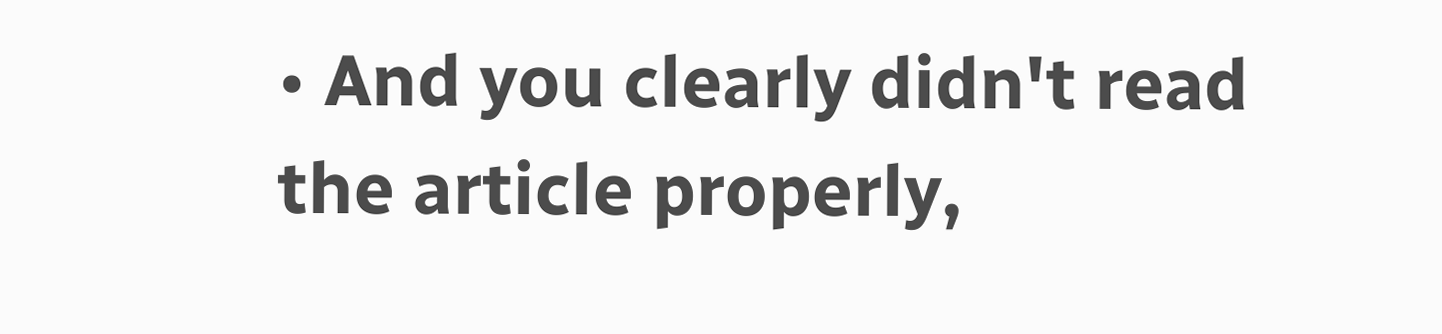• And you clearly didn't read the article properly,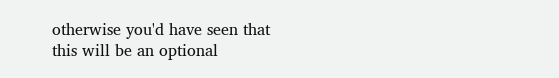otherwise you'd have seen that this will be an optional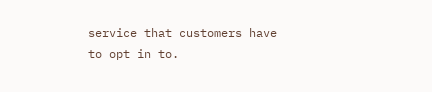service that customers have to opt in to.